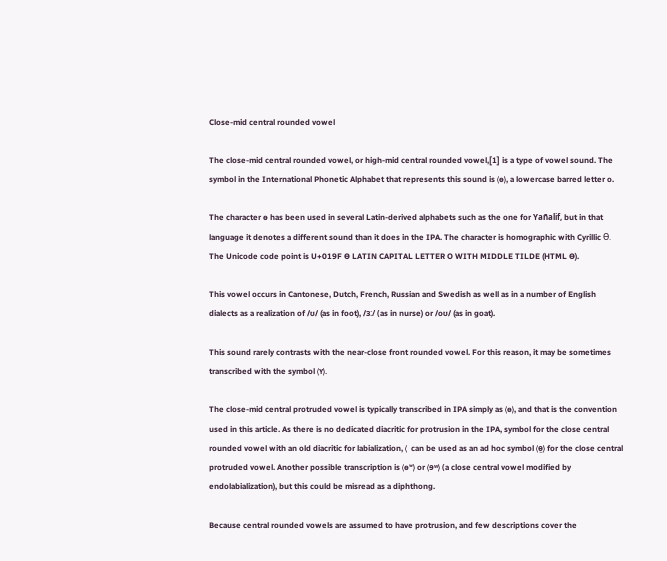Close-mid central rounded vowel

The close-mid central rounded vowel, or high-mid central rounded vowel,[1] is a type of vowel sound. The symbol in the International Phonetic Alphabet that represents this sound is ⟨ɵ⟩, a lowercase barred letter o.

The character ɵ has been used in several Latin-derived alphabets such as the one for Yañalif, but in that language it denotes a different sound than it does in the IPA. The character is homographic with Cyrillic Ө. The Unicode code point is U+019F Ɵ LATIN CAPITAL LETTER O WITH MIDDLE TILDE (HTML Ɵ).

This vowel occurs in Cantonese, Dutch, French, Russian and Swedish as well as in a number of English dialects as a realization of /ʊ/ (as in foot), /ɜː/ (as in nurse) or /oʊ/ (as in goat).

This sound rarely contrasts with the near-close front rounded vowel. For this reason, it may be sometimes transcribed with the symbol ⟨ʏ⟩.

The close-mid central protruded vowel is typically transcribed in IPA simply as ⟨ɵ⟩, and that is the convention used in this article. As there is no dedicated diacritic for protrusion in the IPA, symbol for the close central rounded vowel with an old diacritic for labialization, ⟨  can be used as an ad hoc symbol ⟨ɵ̫⟩ for the close central protruded vowel. Another possible transcription is ⟨ɵʷ⟩ or ⟨ɘʷ⟩ (a close central vowel modified by endolabialization), but this could be misread as a diphthong.

Because central rounded vowels are assumed to have protrusion, and few descriptions cover the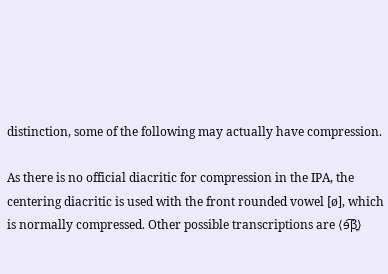distinction, some of the following may actually have compression.

As there is no official diacritic for compression in the IPA, the centering diacritic is used with the front rounded vowel [ø], which is normally compressed. Other possible transcriptions are ⟨ɘ͡β̞⟩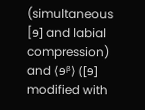(simultaneous [ɘ] and labial compression) and ⟨ɘᵝ⟩ ([ɘ] modified with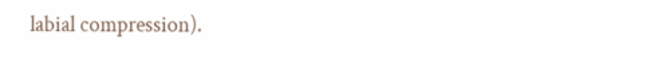labial compression).